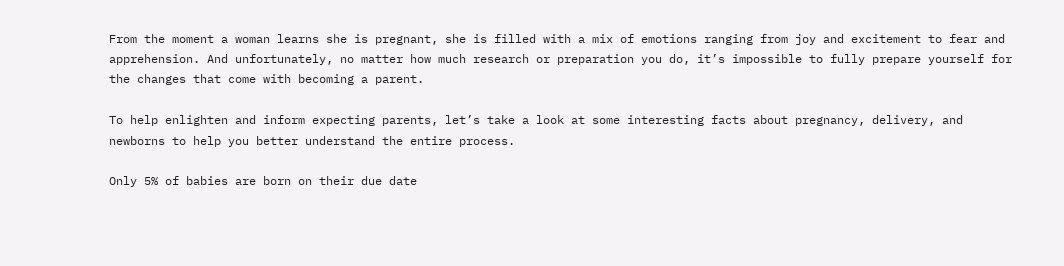From the moment a woman learns she is pregnant, she is filled with a mix of emotions ranging from joy and excitement to fear and apprehension. And unfortunately, no matter how much research or preparation you do, it’s impossible to fully prepare yourself for the changes that come with becoming a parent.

To help enlighten and inform expecting parents, let’s take a look at some interesting facts about pregnancy, delivery, and newborns to help you better understand the entire process.

Only 5% of babies are born on their due date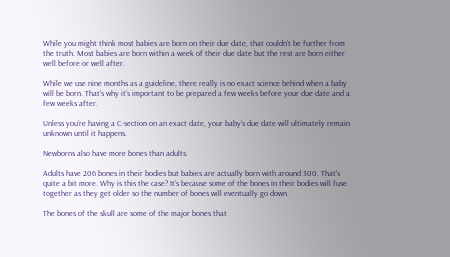While you might think most babies are born on their due date, that couldn’t be further from the truth. Most babies are born within a week of their due date but the rest are born either well before or well after.

While we use nine months as a guideline, there really is no exact science behind when a baby will be born. That’s why it’s important to be prepared a few weeks before your due date and a few weeks after.

Unless you’re having a C-section on an exact date, your baby’s due date will ultimately remain unknown until it happens.

Newborns also have more bones than adults.

Adults have 206 bones in their bodies but babies are actually born with around 300. That’s quite a bit more. Why is this the case? It’s because some of the bones in their bodies will fuse together as they get older so the number of bones will eventually go down.

The bones of the skull are some of the major bones that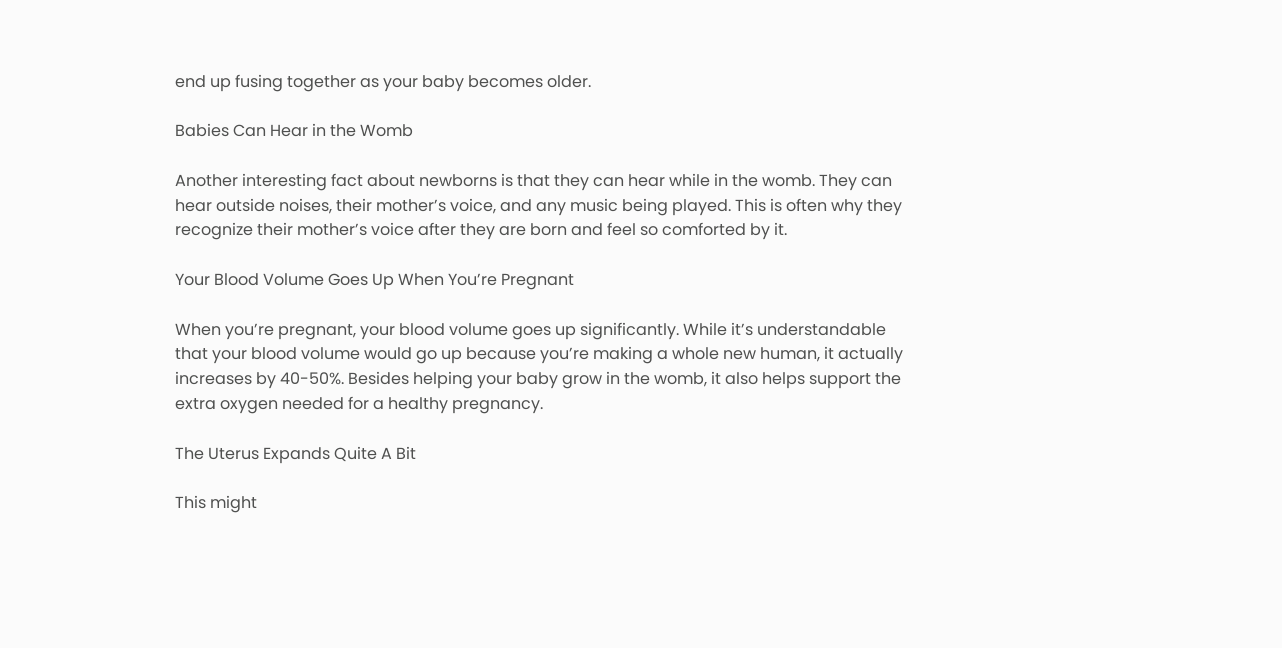end up fusing together as your baby becomes older.

Babies Can Hear in the Womb

Another interesting fact about newborns is that they can hear while in the womb. They can hear outside noises, their mother’s voice, and any music being played. This is often why they recognize their mother’s voice after they are born and feel so comforted by it.

Your Blood Volume Goes Up When You’re Pregnant

When you’re pregnant, your blood volume goes up significantly. While it’s understandable that your blood volume would go up because you’re making a whole new human, it actually increases by 40-50%. Besides helping your baby grow in the womb, it also helps support the extra oxygen needed for a healthy pregnancy.

The Uterus Expands Quite A Bit

This might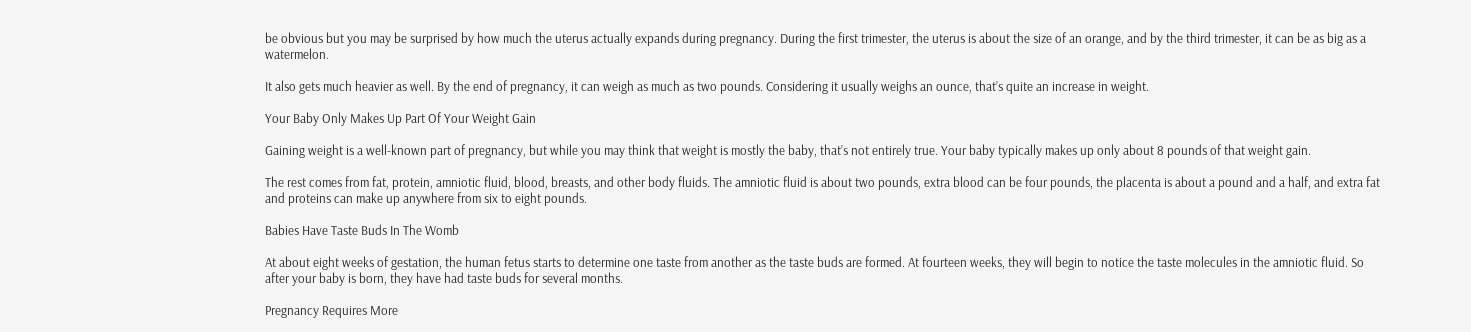be obvious but you may be surprised by how much the uterus actually expands during pregnancy. During the first trimester, the uterus is about the size of an orange, and by the third trimester, it can be as big as a watermelon.

It also gets much heavier as well. By the end of pregnancy, it can weigh as much as two pounds. Considering it usually weighs an ounce, that’s quite an increase in weight.

Your Baby Only Makes Up Part Of Your Weight Gain

Gaining weight is a well-known part of pregnancy, but while you may think that weight is mostly the baby, that’s not entirely true. Your baby typically makes up only about 8 pounds of that weight gain.

The rest comes from fat, protein, amniotic fluid, blood, breasts, and other body fluids. The amniotic fluid is about two pounds, extra blood can be four pounds, the placenta is about a pound and a half, and extra fat and proteins can make up anywhere from six to eight pounds.

Babies Have Taste Buds In The Womb

At about eight weeks of gestation, the human fetus starts to determine one taste from another as the taste buds are formed. At fourteen weeks, they will begin to notice the taste molecules in the amniotic fluid. So after your baby is born, they have had taste buds for several months.

Pregnancy Requires More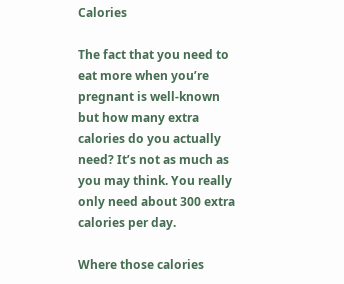Calories

The fact that you need to eat more when you’re pregnant is well-known but how many extra calories do you actually need? It’s not as much as you may think. You really only need about 300 extra calories per day.

Where those calories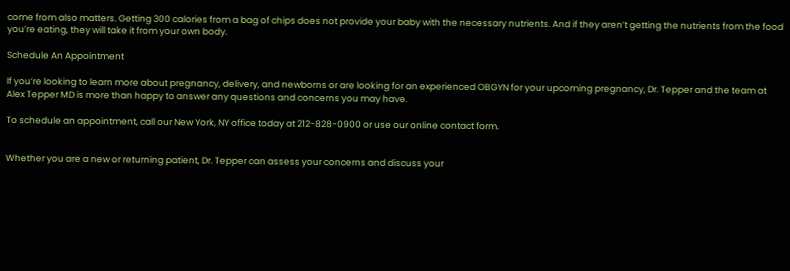come from also matters. Getting 300 calories from a bag of chips does not provide your baby with the necessary nutrients. And if they aren’t getting the nutrients from the food you’re eating, they will take it from your own body.

Schedule An Appointment

If you’re looking to learn more about pregnancy, delivery, and newborns or are looking for an experienced OBGYN for your upcoming pregnancy, Dr. Tepper and the team at Alex Tepper MD is more than happy to answer any questions and concerns you may have.

To schedule an appointment, call our New York, NY office today at 212-828-0900 or use our online contact form.


Whether you are a new or returning patient, Dr. Tepper can assess your concerns and discuss your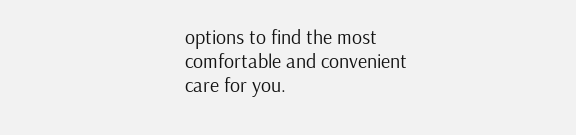options to find the most comfortable and convenient care for you.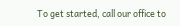To get started, call our office to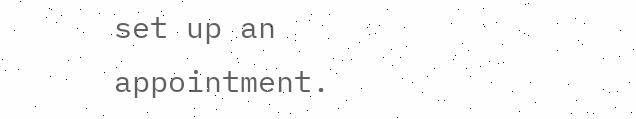set up an appointment.